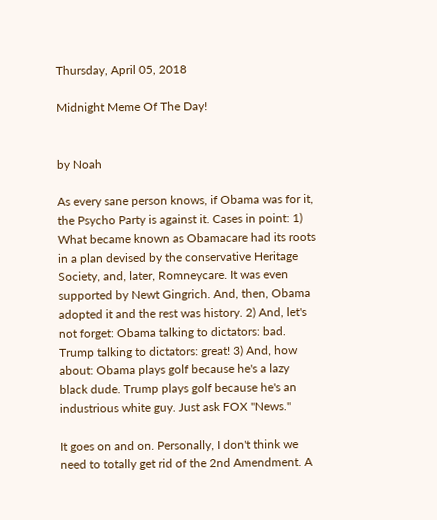Thursday, April 05, 2018

Midnight Meme Of The Day!


by Noah

As every sane person knows, if Obama was for it, the Psycho Party is against it. Cases in point: 1) What became known as Obamacare had its roots in a plan devised by the conservative Heritage Society, and, later, Romneycare. It was even supported by Newt Gingrich. And, then, Obama adopted it and the rest was history. 2) And, let's not forget: Obama talking to dictators: bad. Trump talking to dictators: great! 3) And, how about: Obama plays golf because he's a lazy black dude. Trump plays golf because he's an industrious white guy. Just ask FOX "News."

It goes on and on. Personally, I don't think we need to totally get rid of the 2nd Amendment. A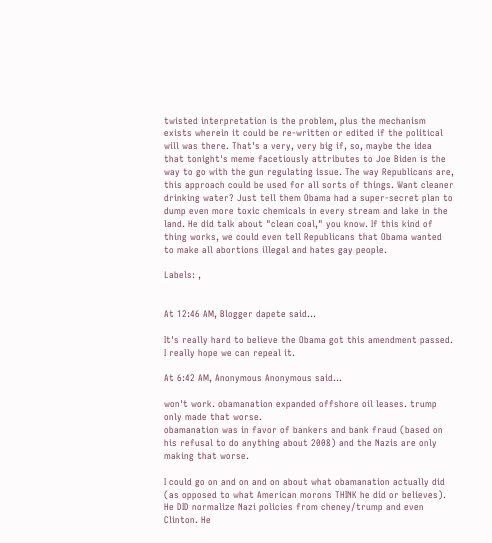twisted interpretation is the problem, plus the mechanism exists wherein it could be re-written or edited if the political will was there. That's a very, very big if, so, maybe the idea that tonight's meme facetiously attributes to Joe Biden is the way to go with the gun regulating issue. The way Republicans are, this approach could be used for all sorts of things. Want cleaner drinking water? Just tell them Obama had a super-secret plan to dump even more toxic chemicals in every stream and lake in the land. He did talk about "clean coal," you know. If this kind of thing works, we could even tell Republicans that Obama wanted to make all abortions illegal and hates gay people.

Labels: ,


At 12:46 AM, Blogger dapete said...

It's really hard to believe the Obama got this amendment passed. I really hope we can repeal it.

At 6:42 AM, Anonymous Anonymous said...

won't work. obamanation expanded offshore oil leases. trump only made that worse.
obamanation was in favor of bankers and bank fraud (based on his refusal to do anything about 2008) and the Nazis are only making that worse.

I could go on and on and on about what obamanation actually did (as opposed to what American morons THINK he did or believes). He DID normalize Nazi policies from cheney/trump and even Clinton. He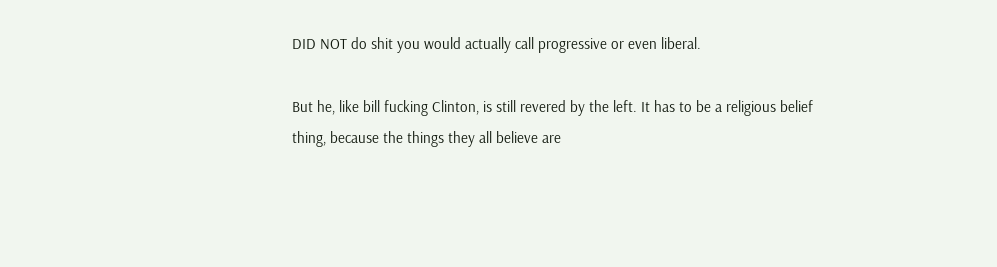DID NOT do shit you would actually call progressive or even liberal.

But he, like bill fucking Clinton, is still revered by the left. It has to be a religious belief thing, because the things they all believe are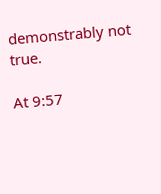demonstrably not true.

At 9:57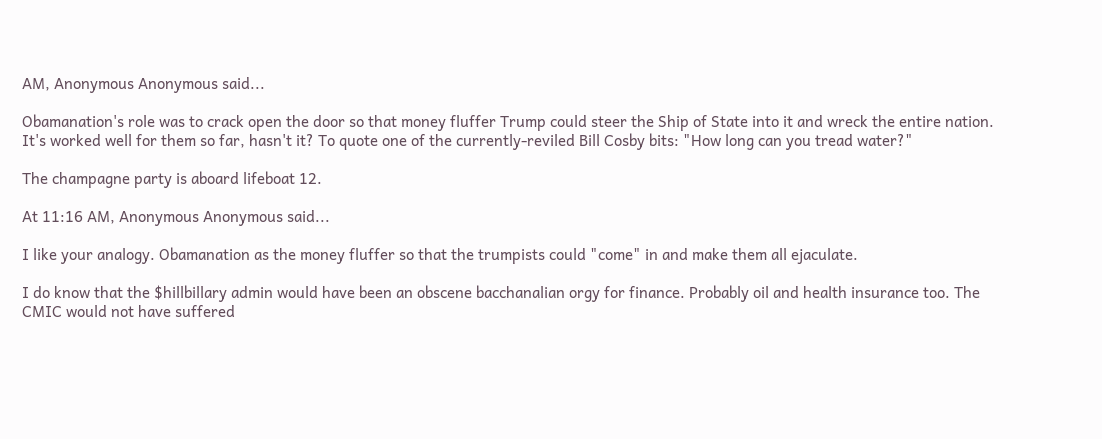AM, Anonymous Anonymous said...

Obamanation's role was to crack open the door so that money fluffer Trump could steer the Ship of State into it and wreck the entire nation. It's worked well for them so far, hasn't it? To quote one of the currently-reviled Bill Cosby bits: "How long can you tread water?"

The champagne party is aboard lifeboat 12.

At 11:16 AM, Anonymous Anonymous said...

I like your analogy. Obamanation as the money fluffer so that the trumpists could "come" in and make them all ejaculate.

I do know that the $hillbillary admin would have been an obscene bacchanalian orgy for finance. Probably oil and health insurance too. The CMIC would not have suffered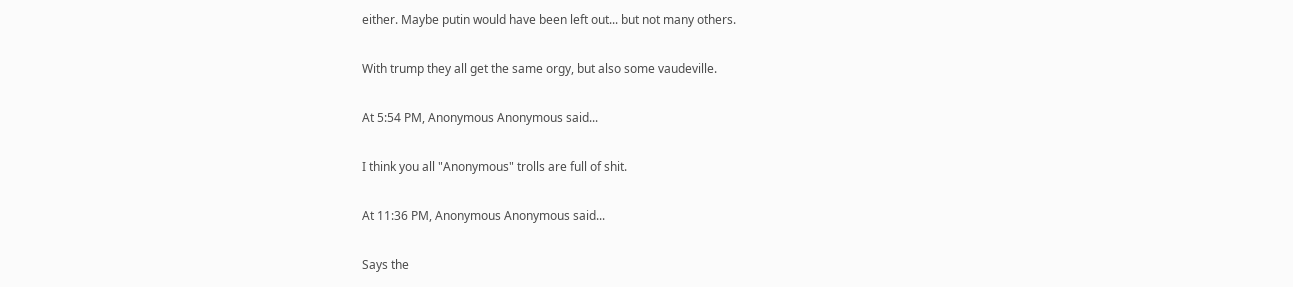either. Maybe putin would have been left out... but not many others.

With trump they all get the same orgy, but also some vaudeville.

At 5:54 PM, Anonymous Anonymous said...

I think you all "Anonymous" trolls are full of shit.

At 11:36 PM, Anonymous Anonymous said...

Says the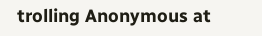trolling Anonymous at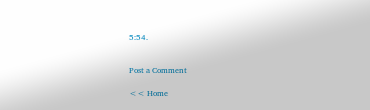5:54.


Post a Comment

<< Home